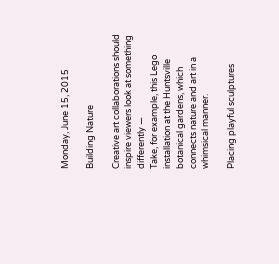Monday, June 15, 2015

Building Nature

Creative art collaborations should inspire viewers look at something differently —
Take, for example, this Lego installation at the Huntsville botanical gardens, which connects nature and art in a whimsical manner.

Placing playful sculptures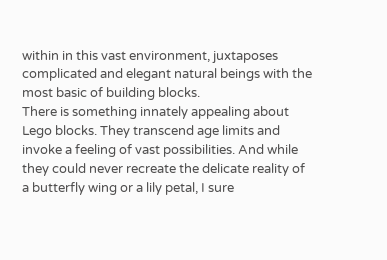within in this vast environment, juxtaposes complicated and elegant natural beings with the most basic of building blocks.
There is something innately appealing about Lego blocks. They transcend age limits and invoke a feeling of vast possibilities. And while they could never recreate the delicate reality of a butterfly wing or a lily petal, I sure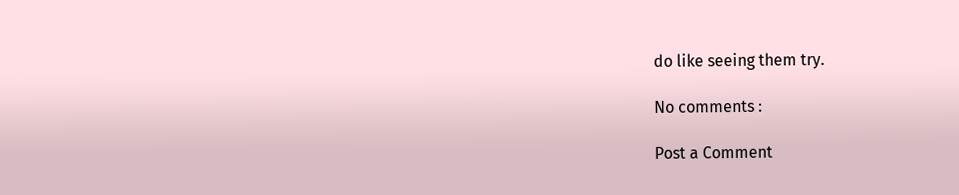do like seeing them try.

No comments :

Post a Comment